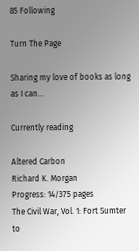85 Following

Turn The Page

Sharing my love of books as long as I can...

Currently reading

Altered Carbon
Richard K. Morgan
Progress: 14/375 pages
The Civil War, Vol. 1: Fort Sumter to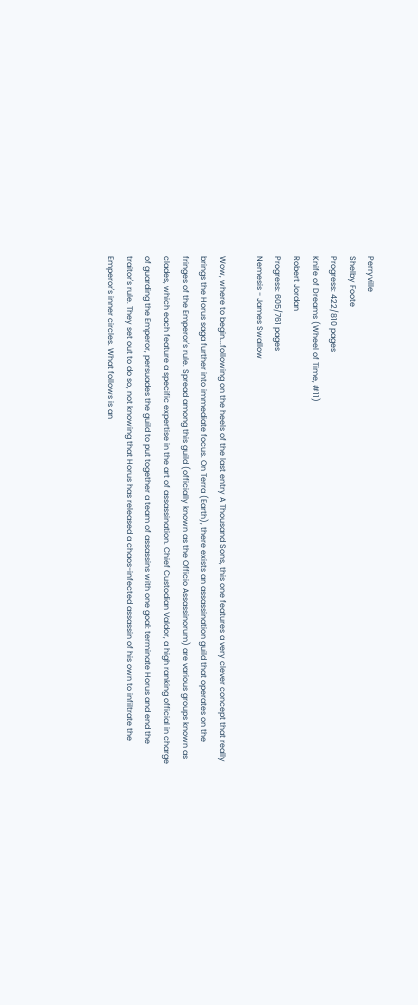Perryville
Shelby Foote
Progress: 422/810 pages
Knife of Dreams (Wheel of Time, #11)
Robert Jordan
Progress: 605/761 pages
Nemesis - James Swallow

Wow, where to begin...following on the heels of the last entry A Thousand Sons, this one features a very clever concept that really brings the Horus saga further into immediate focus. On Terra (Earth), there exists an assassination guild that operates on the fringes of the Emperor's rule. Spread among this guild (officially known as the Officio Assassinorum) are various groups known as clades, which each feature a specific expertise in the art of assassination. Chief Custodian Valdor, a high ranking official in charge of guarding the Emperor, persuades the guild to put together a team of assassins with one goal: terminate Horus and end the traitor's rule. They set out to do so, not knowing that Horus has released a chaos-infected assassin of his own to infiltrate the Emperor's inner circles. What follows is an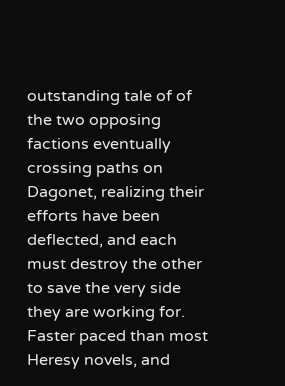outstanding tale of of the two opposing factions eventually crossing paths on Dagonet, realizing their efforts have been deflected, and each must destroy the other to save the very side they are working for. Faster paced than most Heresy novels, and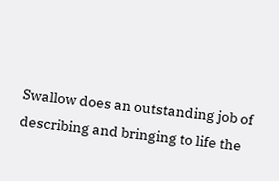Swallow does an outstanding job of describing and bringing to life the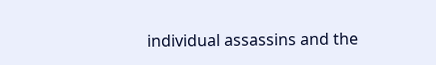individual assassins and the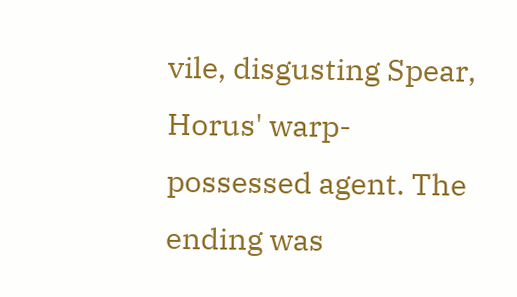vile, disgusting Spear, Horus' warp-possessed agent. The ending was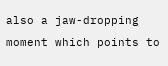also a jaw-dropping moment which points to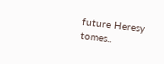future Heresy tomes..